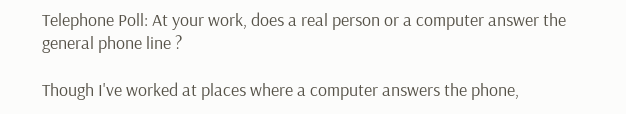Telephone Poll: At your work, does a real person or a computer answer the general phone line ?

Though I've worked at places where a computer answers the phone,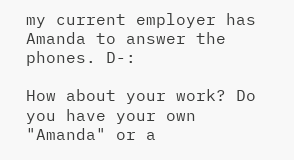my current employer has Amanda to answer the phones. D-:

How about your work? Do you have your own "Amanda" or a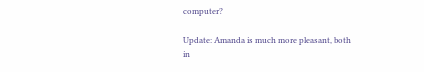computer?

Update: Amanda is much more pleasant, both in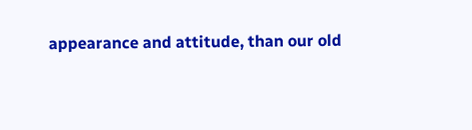appearance and attitude, than our old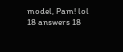model, Pam! lol
18 answers 18